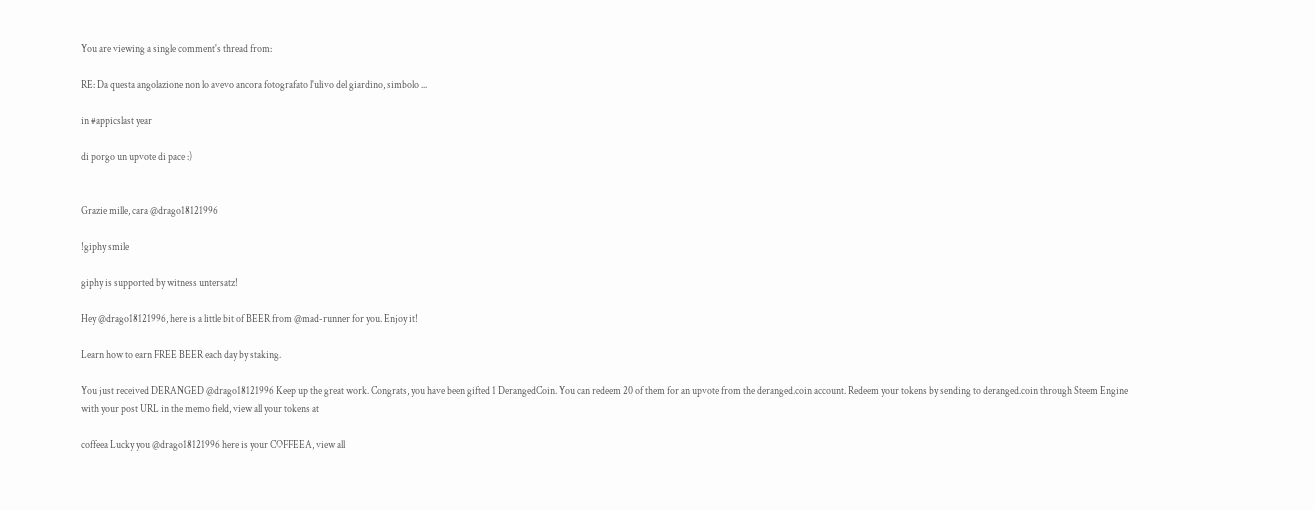You are viewing a single comment's thread from:

RE: Da questa angolazione non lo avevo ancora fotografato l'ulivo del giardino, simbolo ...

in #appicslast year

di porgo un upvote di pace :)


Grazie mille, cara @drago18121996

!giphy smile

giphy is supported by witness untersatz!

Hey @drago18121996, here is a little bit of BEER from @mad-runner for you. Enjoy it!

Learn how to earn FREE BEER each day by staking.

You just received DERANGED @drago18121996 Keep up the great work. Congrats, you have been gifted 1 DerangedCoin. You can redeem 20 of them for an upvote from the deranged.coin account. Redeem your tokens by sending to deranged.coin through Steem Engine with your post URL in the memo field, view all your tokens at

coffeea Lucky you @drago18121996 here is your COFFEEA, view all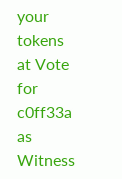your tokens at Vote for c0ff33a as Witness